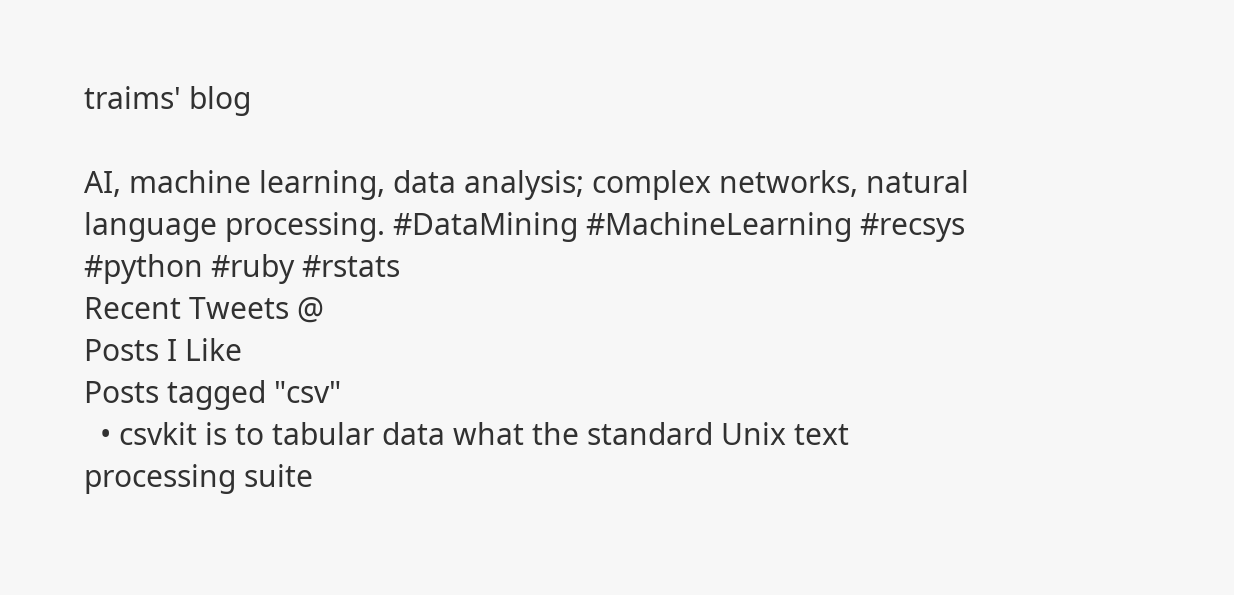traims' blog

AI, machine learning, data analysis; complex networks, natural language processing. #DataMining #MachineLearning #recsys #python #ruby #rstats
Recent Tweets @
Posts I Like
Posts tagged "csv"
  • csvkit is to tabular data what the standard Unix text processing suite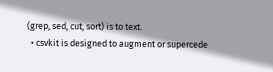(grep, sed, cut, sort) is to text.
  • csvkit is designed to augment or supercede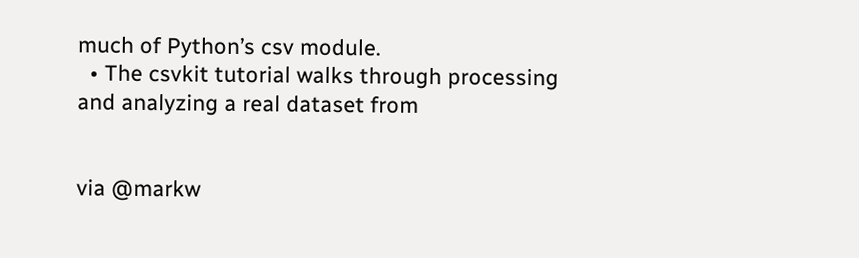much of Python’s csv module.
  • The csvkit tutorial walks through processing and analyzing a real dataset from


via @markw